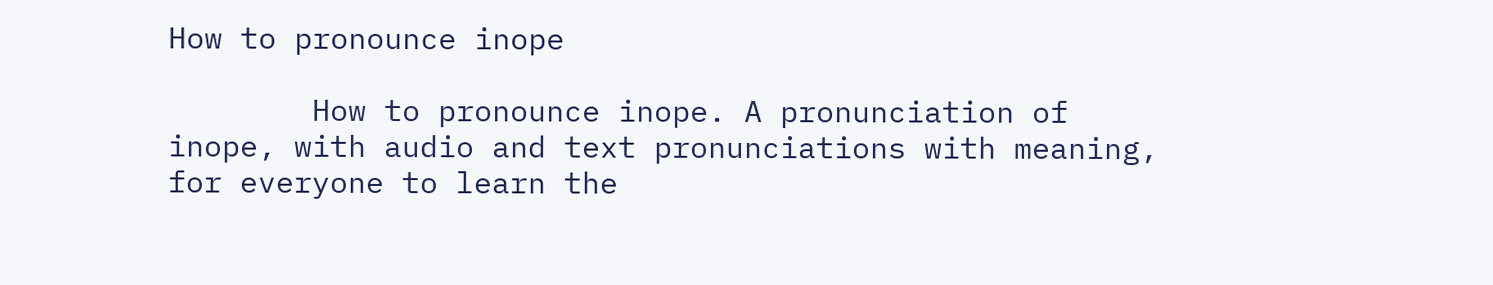How to pronounce inope

        How to pronounce inope. A pronunciation of inope, with audio and text pronunciations with meaning, for everyone to learn the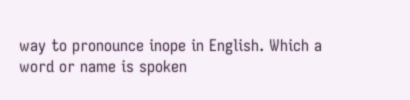way to pronounce inope in English. Which a word or name is spoken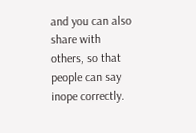and you can also share with others, so that people can say inope correctly.